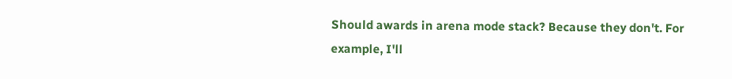Should awards in arena mode stack? Because they don't. For example, I'll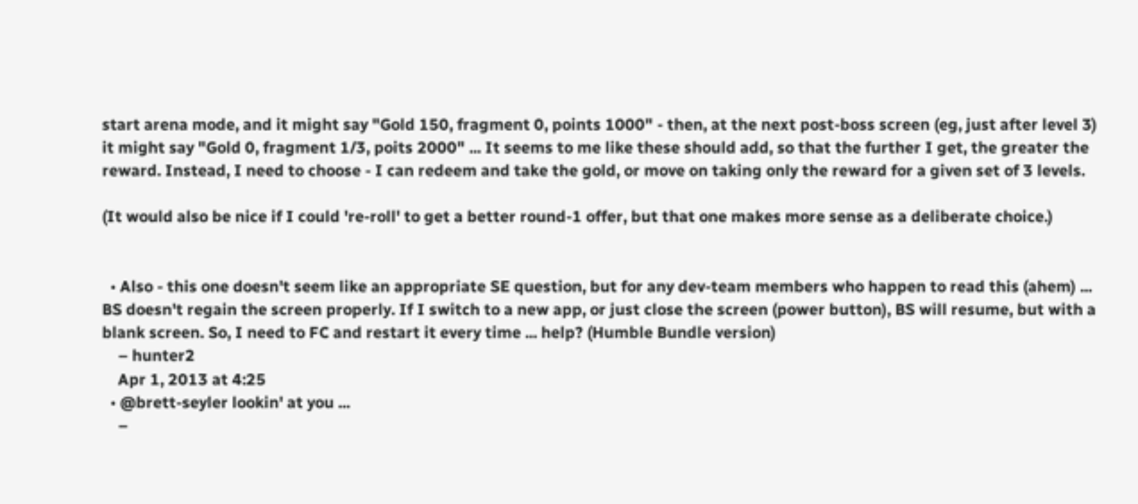start arena mode, and it might say "Gold 150, fragment 0, points 1000" - then, at the next post-boss screen (eg, just after level 3) it might say "Gold 0, fragment 1/3, poits 2000" ... It seems to me like these should add, so that the further I get, the greater the reward. Instead, I need to choose - I can redeem and take the gold, or move on taking only the reward for a given set of 3 levels.

(It would also be nice if I could 're-roll' to get a better round-1 offer, but that one makes more sense as a deliberate choice.)


  • Also - this one doesn't seem like an appropriate SE question, but for any dev-team members who happen to read this (ahem) ... BS doesn't regain the screen properly. If I switch to a new app, or just close the screen (power button), BS will resume, but with a blank screen. So, I need to FC and restart it every time ... help? (Humble Bundle version)
    – hunter2
    Apr 1, 2013 at 4:25
  • @brett-seyler lookin' at you ...
    –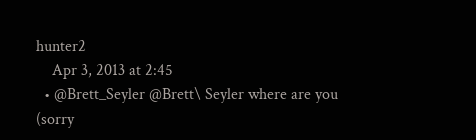hunter2
    Apr 3, 2013 at 2:45
  • @Brett_Seyler @Brett\ Seyler where are you (sorry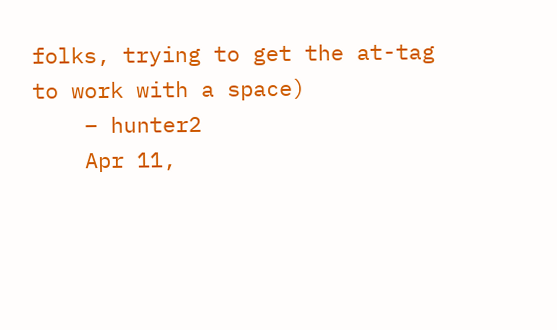folks, trying to get the at-tag to work with a space)
    – hunter2
    Apr 11,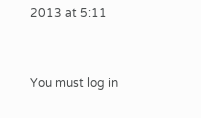2013 at 5:11


You must log in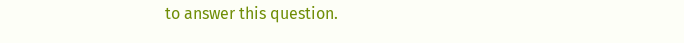to answer this question.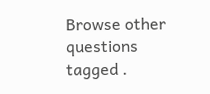Browse other questions tagged .